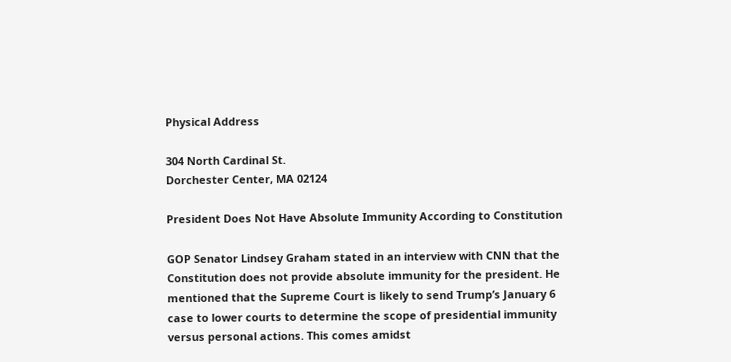Physical Address

304 North Cardinal St.
Dorchester Center, MA 02124

President Does Not Have Absolute Immunity According to Constitution

GOP Senator Lindsey Graham stated in an interview with CNN that the Constitution does not provide absolute immunity for the president. He mentioned that the Supreme Court is likely to send Trump’s January 6 case to lower courts to determine the scope of presidential immunity versus personal actions. This comes amidst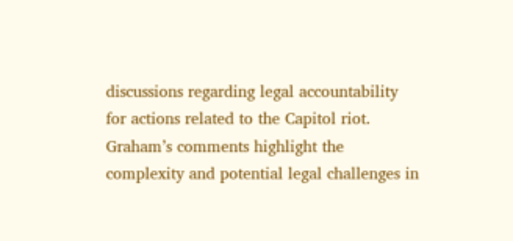discussions regarding legal accountability for actions related to the Capitol riot. Graham’s comments highlight the complexity and potential legal challenges in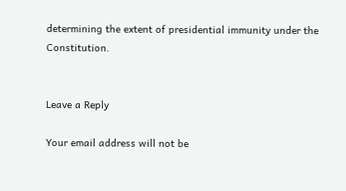determining the extent of presidential immunity under the Constitution.


Leave a Reply

Your email address will not be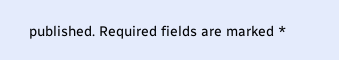published. Required fields are marked *